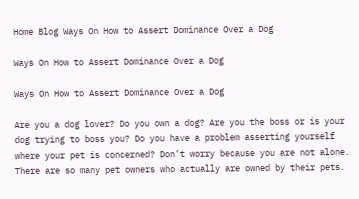Home Blog Ways On How to Assert Dominance Over a Dog

Ways On How to Assert Dominance Over a Dog

Ways On How to Assert Dominance Over a Dog

Are you a dog lover? Do you own a dog? Are you the boss or is your dog trying to boss you? Do you have a problem asserting yourself where your pet is concerned? Don’t worry because you are not alone. There are so many pet owners who actually are owned by their pets.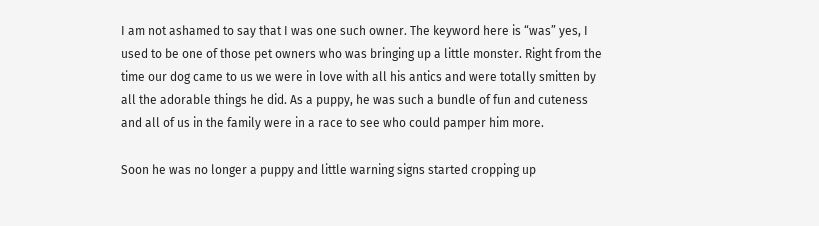I am not ashamed to say that I was one such owner. The keyword here is “was” yes, I used to be one of those pet owners who was bringing up a little monster. Right from the time our dog came to us we were in love with all his antics and were totally smitten by all the adorable things he did. As a puppy, he was such a bundle of fun and cuteness and all of us in the family were in a race to see who could pamper him more.

Soon he was no longer a puppy and little warning signs started cropping up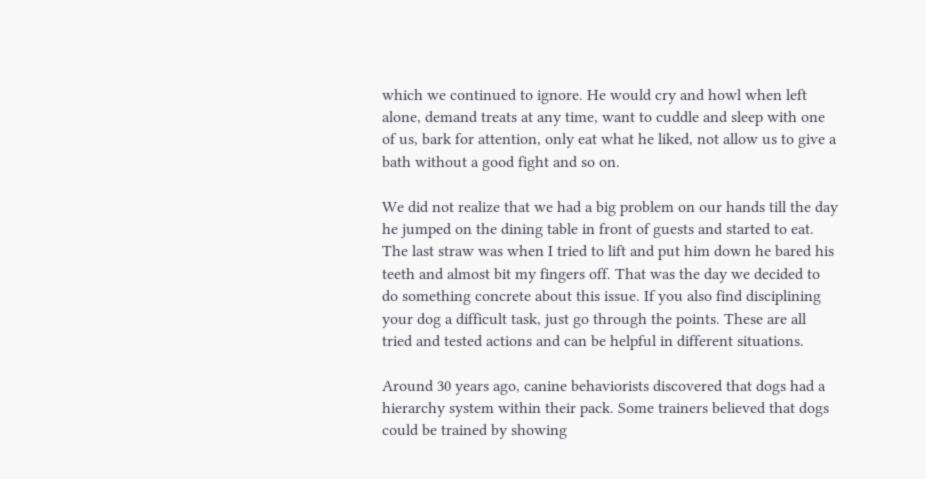which we continued to ignore. He would cry and howl when left alone, demand treats at any time, want to cuddle and sleep with one of us, bark for attention, only eat what he liked, not allow us to give a bath without a good fight and so on.

We did not realize that we had a big problem on our hands till the day he jumped on the dining table in front of guests and started to eat. The last straw was when I tried to lift and put him down he bared his teeth and almost bit my fingers off. That was the day we decided to do something concrete about this issue. If you also find disciplining your dog a difficult task, just go through the points. These are all tried and tested actions and can be helpful in different situations.

Around 30 years ago, canine behaviorists discovered that dogs had a hierarchy system within their pack. Some trainers believed that dogs could be trained by showing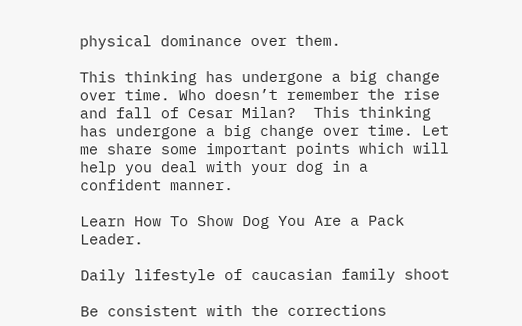physical dominance over them.

This thinking has undergone a big change over time. Who doesn’t remember the rise and fall of Cesar Milan?  This thinking has undergone a big change over time. Let me share some important points which will help you deal with your dog in a confident manner.

Learn How To Show Dog You Are a Pack Leader.

Daily lifestyle of caucasian family shoot

Be consistent with the corrections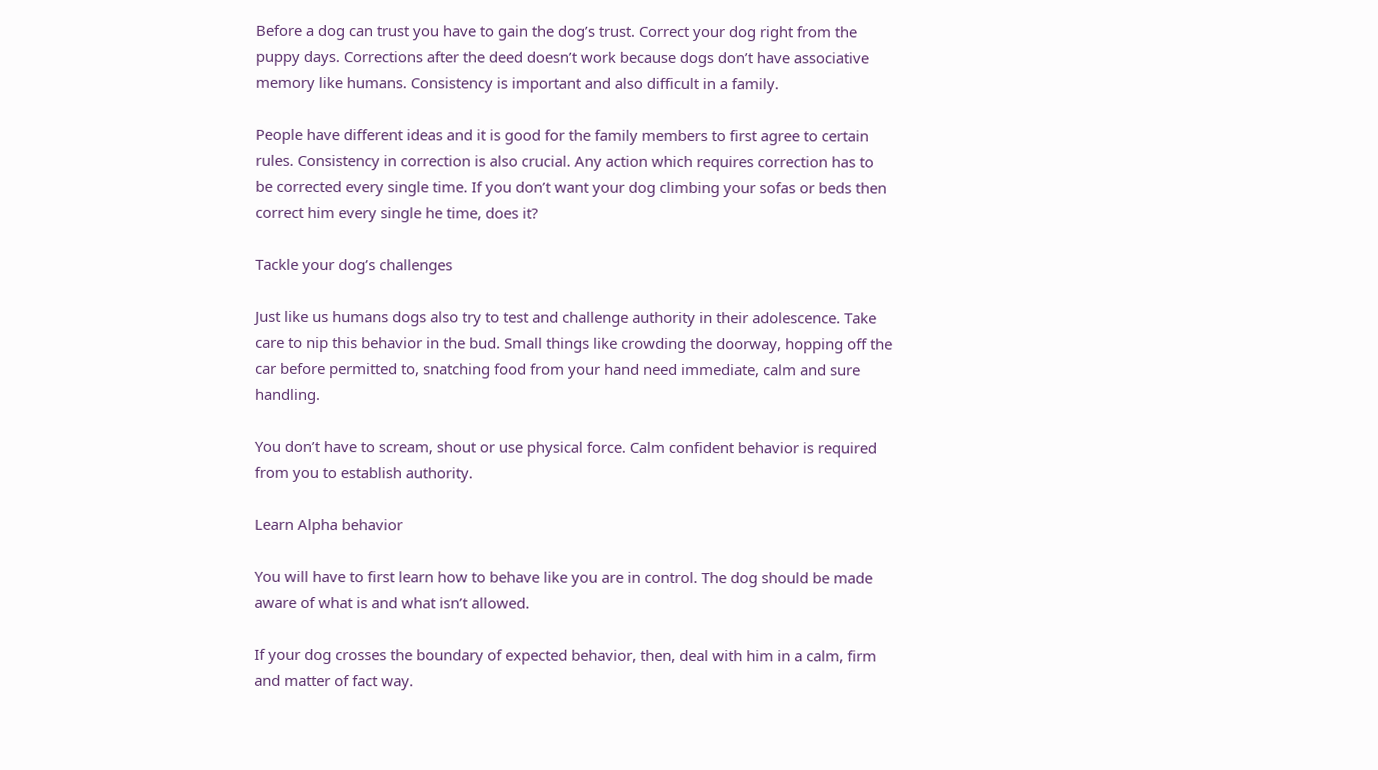Before a dog can trust you have to gain the dog’s trust. Correct your dog right from the puppy days. Corrections after the deed doesn’t work because dogs don’t have associative memory like humans. Consistency is important and also difficult in a family.

People have different ideas and it is good for the family members to first agree to certain rules. Consistency in correction is also crucial. Any action which requires correction has to be corrected every single time. If you don’t want your dog climbing your sofas or beds then correct him every single he time, does it?

Tackle your dog’s challenges

Just like us humans dogs also try to test and challenge authority in their adolescence. Take care to nip this behavior in the bud. Small things like crowding the doorway, hopping off the car before permitted to, snatching food from your hand need immediate, calm and sure handling.

You don’t have to scream, shout or use physical force. Calm confident behavior is required from you to establish authority.

Learn Alpha behavior

You will have to first learn how to behave like you are in control. The dog should be made aware of what is and what isn’t allowed.

If your dog crosses the boundary of expected behavior, then, deal with him in a calm, firm and matter of fact way.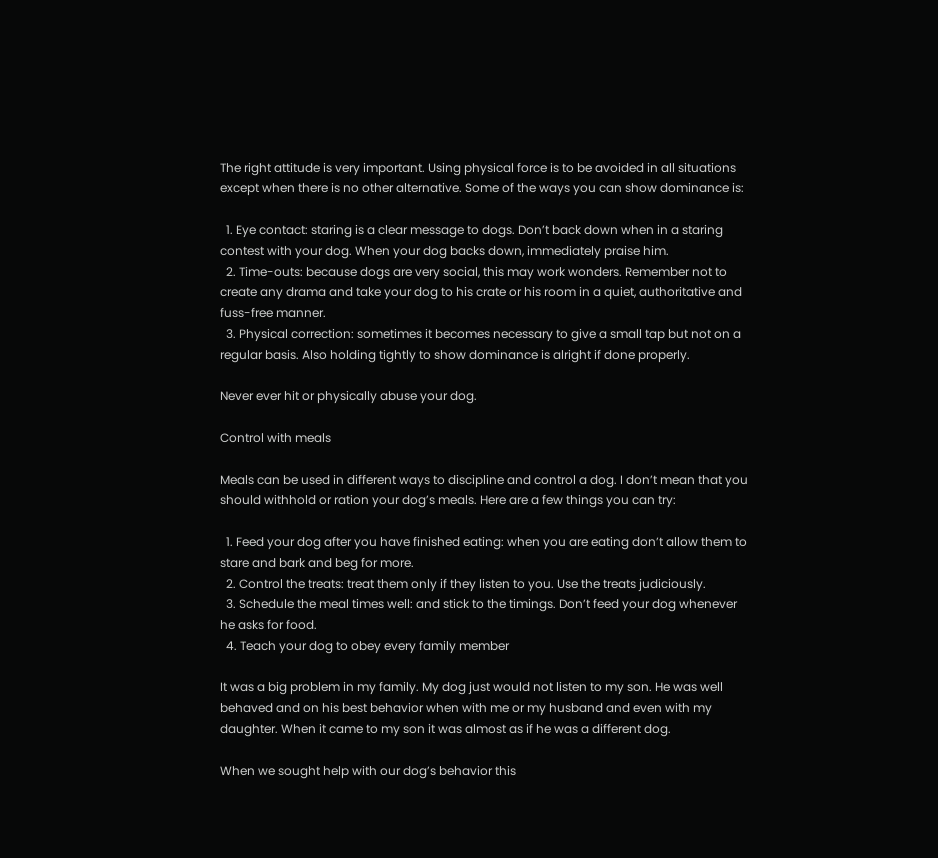The right attitude is very important. Using physical force is to be avoided in all situations except when there is no other alternative. Some of the ways you can show dominance is:

  1. Eye contact: staring is a clear message to dogs. Don’t back down when in a staring contest with your dog. When your dog backs down, immediately praise him.
  2. Time-outs: because dogs are very social, this may work wonders. Remember not to create any drama and take your dog to his crate or his room in a quiet, authoritative and fuss-free manner.
  3. Physical correction: sometimes it becomes necessary to give a small tap but not on a regular basis. Also holding tightly to show dominance is alright if done properly.

Never ever hit or physically abuse your dog.

Control with meals

Meals can be used in different ways to discipline and control a dog. I don’t mean that you should withhold or ration your dog’s meals. Here are a few things you can try:

  1. Feed your dog after you have finished eating: when you are eating don’t allow them to stare and bark and beg for more.
  2. Control the treats: treat them only if they listen to you. Use the treats judiciously.
  3. Schedule the meal times well: and stick to the timings. Don’t feed your dog whenever he asks for food.
  4. Teach your dog to obey every family member

It was a big problem in my family. My dog just would not listen to my son. He was well behaved and on his best behavior when with me or my husband and even with my daughter. When it came to my son it was almost as if he was a different dog.

When we sought help with our dog’s behavior this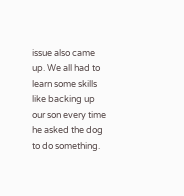issue also came up. We all had to learn some skills like backing up our son every time he asked the dog to do something.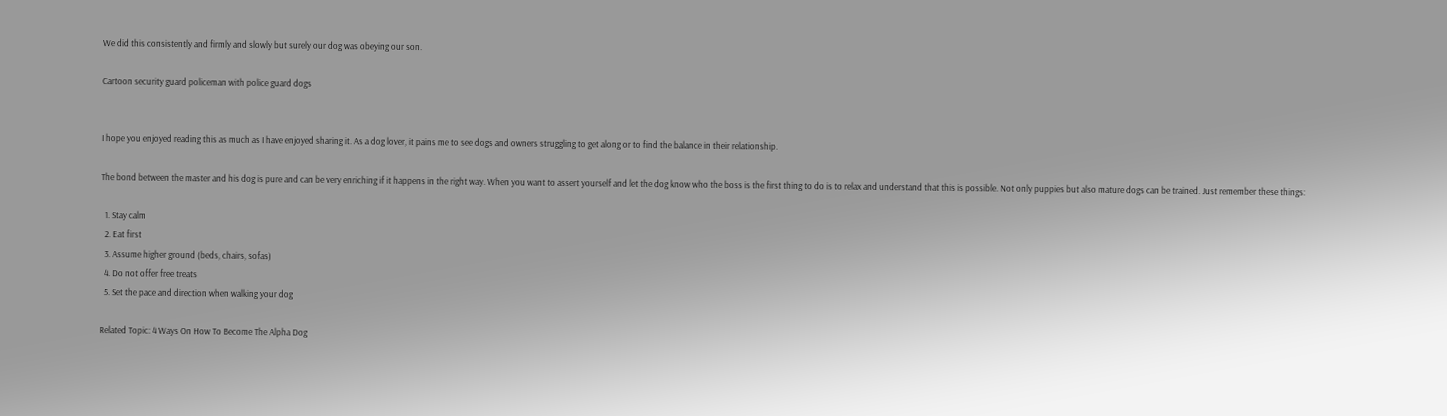We did this consistently and firmly and slowly but surely our dog was obeying our son.

Cartoon security guard policeman with police guard dogs


I hope you enjoyed reading this as much as I have enjoyed sharing it. As a dog lover, it pains me to see dogs and owners struggling to get along or to find the balance in their relationship.

The bond between the master and his dog is pure and can be very enriching if it happens in the right way. When you want to assert yourself and let the dog know who the boss is the first thing to do is to relax and understand that this is possible. Not only puppies but also mature dogs can be trained. Just remember these things:

  1. Stay calm
  2. Eat first
  3. Assume higher ground (beds, chairs, sofas)
  4. Do not offer free treats
  5. Set the pace and direction when walking your dog

Related Topic: 4 Ways On How To Become The Alpha Dog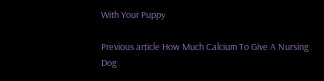With Your Puppy

Previous article How Much Calcium To Give A Nursing Dog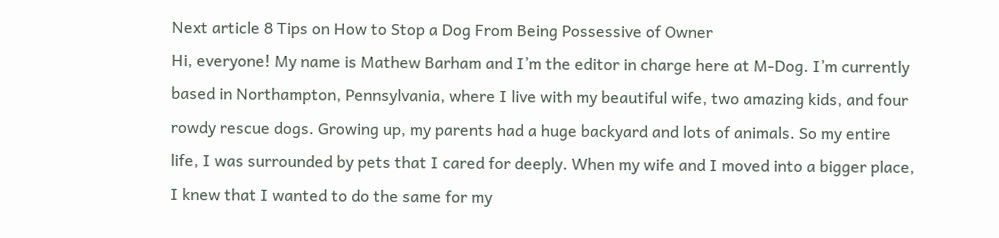Next article 8 Tips on How to Stop a Dog From Being Possessive of Owner
Hi, everyone! My name is Mathew Barham and I’m the editor in charge here at M-Dog. I’m currently based in Northampton, Pennsylvania, where I live with my beautiful wife, two amazing kids, and four rowdy rescue dogs. Growing up, my parents had a huge backyard and lots of animals. So my entire life, I was surrounded by pets that I cared for deeply. When my wife and I moved into a bigger place, I knew that I wanted to do the same for my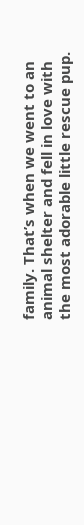family. That’s when we went to an animal shelter and fell in love with the most adorable little rescue pup.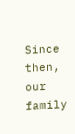Since then, our family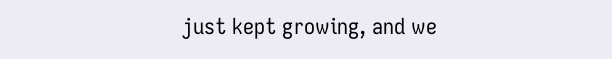just kept growing, and we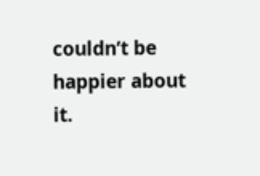couldn’t be happier about it.